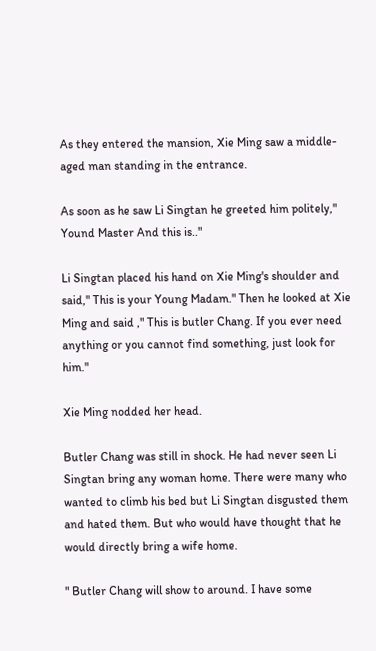As they entered the mansion, Xie Ming saw a middle-aged man standing in the entrance.

As soon as he saw Li Singtan he greeted him politely," Yound Master And this is.."

Li Singtan placed his hand on Xie Ming's shoulder and said," This is your Young Madam." Then he looked at Xie Ming and said ," This is butler Chang. If you ever need anything or you cannot find something, just look for him."

Xie Ming nodded her head.

Butler Chang was still in shock. He had never seen Li Singtan bring any woman home. There were many who wanted to climb his bed but Li Singtan disgusted them and hated them. But who would have thought that he would directly bring a wife home.

" Butler Chang will show to around. I have some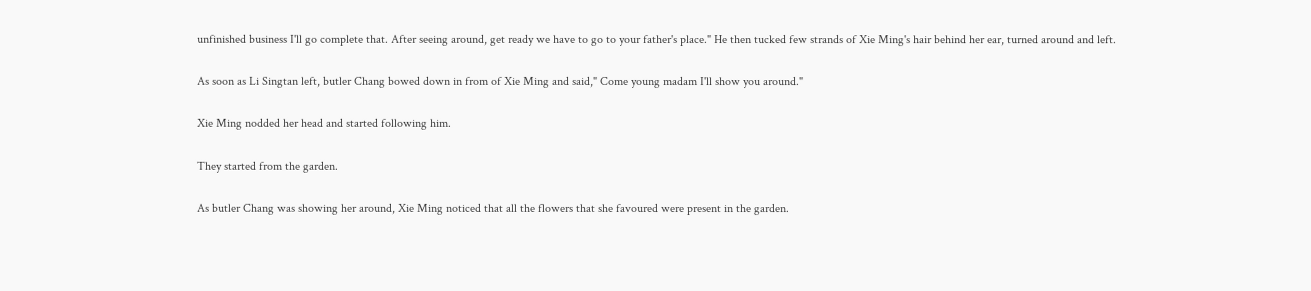unfinished business I'll go complete that. After seeing around, get ready we have to go to your father's place." He then tucked few strands of Xie Ming's hair behind her ear, turned around and left.

As soon as Li Singtan left, butler Chang bowed down in from of Xie Ming and said," Come young madam I'll show you around."

Xie Ming nodded her head and started following him.

They started from the garden.

As butler Chang was showing her around, Xie Ming noticed that all the flowers that she favoured were present in the garden.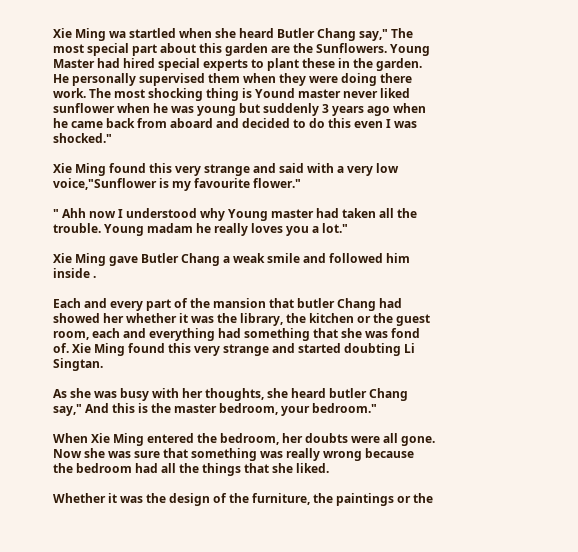Xie Ming wa startled when she heard Butler Chang say," The most special part about this garden are the Sunflowers. Young Master had hired special experts to plant these in the garden. He personally supervised them when they were doing there work. The most shocking thing is Yound master never liked sunflower when he was young but suddenly 3 years ago when he came back from aboard and decided to do this even I was shocked."

Xie Ming found this very strange and said with a very low voice,"Sunflower is my favourite flower."

" Ahh now I understood why Young master had taken all the trouble. Young madam he really loves you a lot."

Xie Ming gave Butler Chang a weak smile and followed him inside .

Each and every part of the mansion that butler Chang had showed her whether it was the library, the kitchen or the guest room, each and everything had something that she was fond of. Xie Ming found this very strange and started doubting Li Singtan.

As she was busy with her thoughts, she heard butler Chang say," And this is the master bedroom, your bedroom."

When Xie Ming entered the bedroom, her doubts were all gone. Now she was sure that something was really wrong because the bedroom had all the things that she liked.

Whether it was the design of the furniture, the paintings or the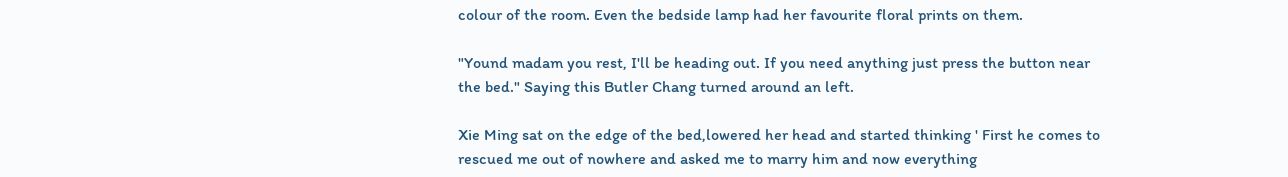colour of the room. Even the bedside lamp had her favourite floral prints on them.

"Yound madam you rest, I'll be heading out. If you need anything just press the button near the bed." Saying this Butler Chang turned around an left.

Xie Ming sat on the edge of the bed,lowered her head and started thinking ' First he comes to rescued me out of nowhere and asked me to marry him and now everything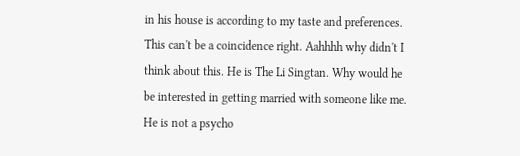in his house is according to my taste and preferences. This can't be a coincidence right. Aahhhh why didn't I think about this. He is The Li Singtan. Why would he be interested in getting married with someone like me. He is not a psycho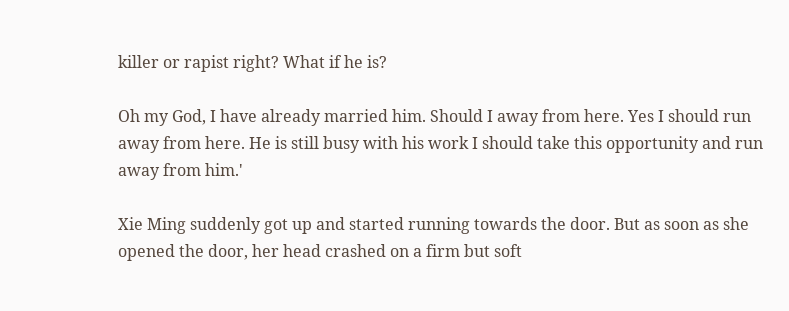killer or rapist right? What if he is?

Oh my God, I have already married him. Should I away from here. Yes I should run away from here. He is still busy with his work I should take this opportunity and run away from him.'

Xie Ming suddenly got up and started running towards the door. But as soon as she opened the door, her head crashed on a firm but soft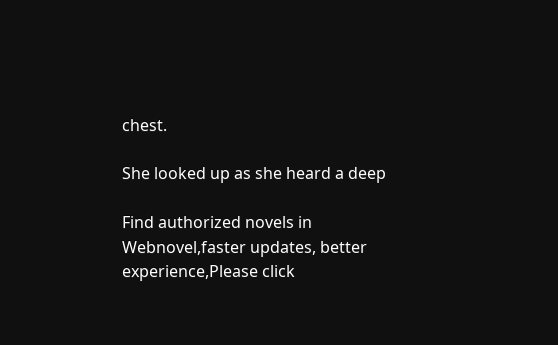chest.

She looked up as she heard a deep

Find authorized novels in Webnovel,faster updates, better experience,Please click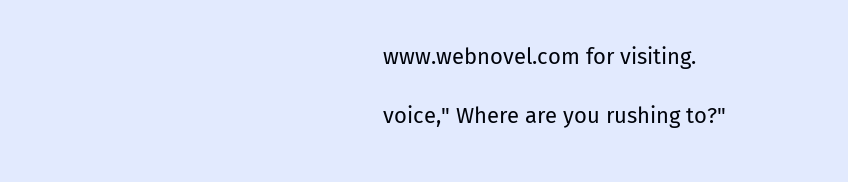www.webnovel.com for visiting.

voice," Where are you rushing to?"